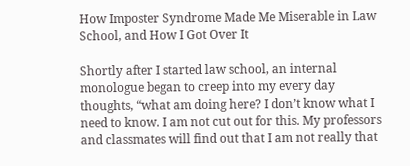How Imposter Syndrome Made Me Miserable in Law School, and How I Got Over It

Shortly after I started law school, an internal monologue began to creep into my every day thoughts, “what am doing here? I don’t know what I need to know. I am not cut out for this. My professors and classmates will find out that I am not really that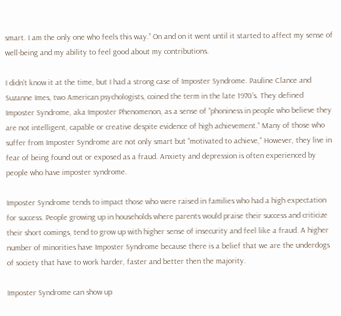smart. I am the only one who feels this way.” On and on it went until it started to affect my sense of well-being and my ability to feel good about my contributions.

I didn’t know it at the time, but I had a strong case of Imposter Syndrome. Pauline Clance and Suzanne Imes, two American psychologists, coined the term in the late 1970’s. They defined Imposter Syndrome, aka Imposter Phenomenon, as a sense of “phoniness in people who believe they are not intelligent, capable or creative despite evidence of high achievement.” Many of those who suffer from Imposter Syndrome are not only smart but “motivated to achieve,” However, they live in fear of being found out or exposed as a fraud. Anxiety and depression is often experienced by people who have imposter syndrome.

Imposter Syndrome tends to impact those who were raised in families who had a high expectation for success. People growing up in households where parents would praise their success and criticize their short comings, tend to grow up with higher sense of insecurity and feel like a fraud. A higher number of minorities have Imposter Syndrome because there is a belief that we are the underdogs of society that have to work harder, faster and better then the majority.

Imposter Syndrome can show up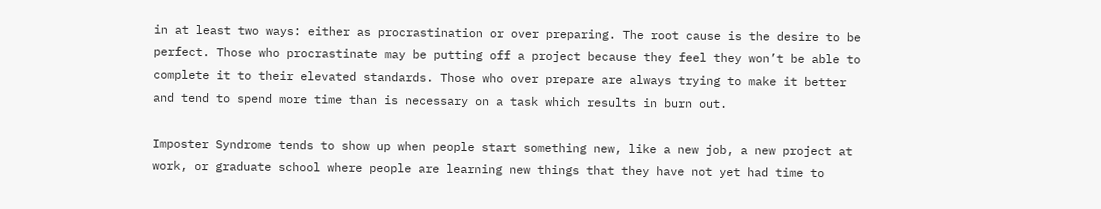in at least two ways: either as procrastination or over preparing. The root cause is the desire to be perfect. Those who procrastinate may be putting off a project because they feel they won’t be able to complete it to their elevated standards. Those who over prepare are always trying to make it better and tend to spend more time than is necessary on a task which results in burn out.

Imposter Syndrome tends to show up when people start something new, like a new job, a new project at work, or graduate school where people are learning new things that they have not yet had time to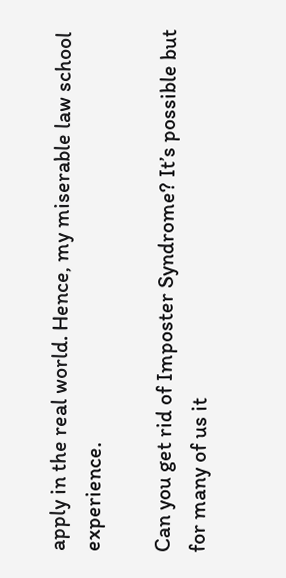apply in the real world. Hence, my miserable law school experience.

Can you get rid of Imposter Syndrome? It’s possible but for many of us it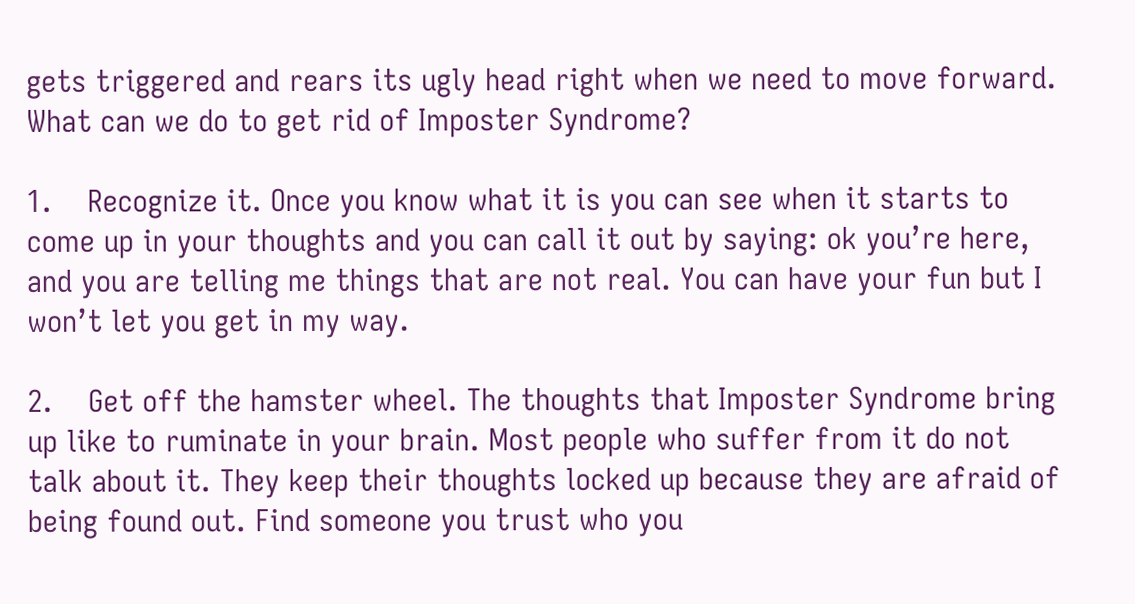gets triggered and rears its ugly head right when we need to move forward. What can we do to get rid of Imposter Syndrome?

1.    Recognize it. Once you know what it is you can see when it starts to come up in your thoughts and you can call it out by saying: ok you’re here, and you are telling me things that are not real. You can have your fun but I won’t let you get in my way.

2.    Get off the hamster wheel. The thoughts that Imposter Syndrome bring up like to ruminate in your brain. Most people who suffer from it do not talk about it. They keep their thoughts locked up because they are afraid of being found out. Find someone you trust who you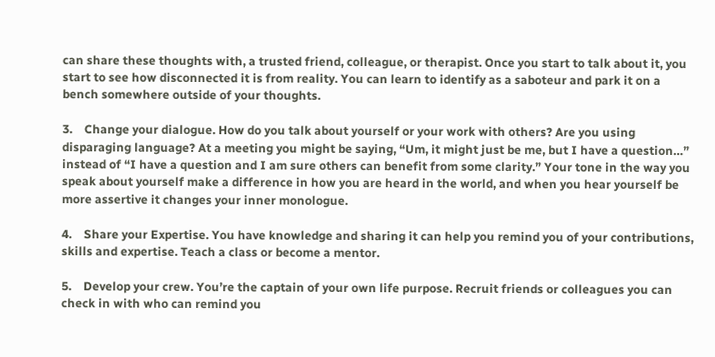can share these thoughts with, a trusted friend, colleague, or therapist. Once you start to talk about it, you start to see how disconnected it is from reality. You can learn to identify as a saboteur and park it on a bench somewhere outside of your thoughts.

3.    Change your dialogue. How do you talk about yourself or your work with others? Are you using disparaging language? At a meeting you might be saying, “Um, it might just be me, but I have a question…” instead of “I have a question and I am sure others can benefit from some clarity.” Your tone in the way you speak about yourself make a difference in how you are heard in the world, and when you hear yourself be more assertive it changes your inner monologue.

4.    Share your Expertise. You have knowledge and sharing it can help you remind you of your contributions, skills and expertise. Teach a class or become a mentor.

5.    Develop your crew. You’re the captain of your own life purpose. Recruit friends or colleagues you can check in with who can remind you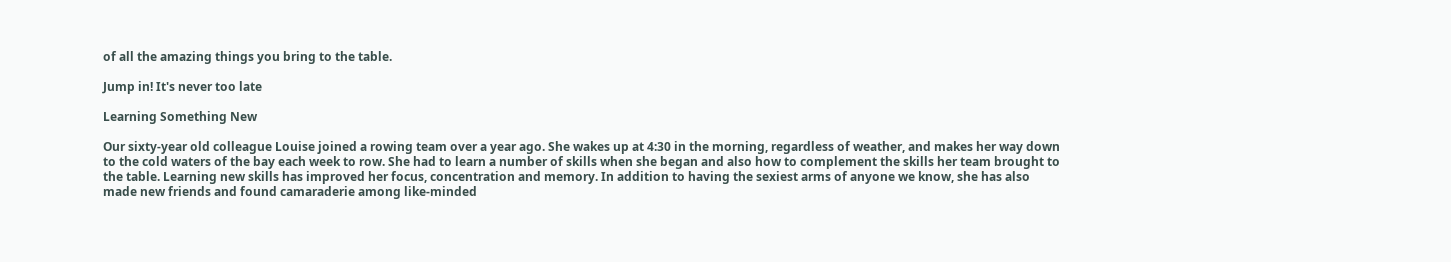of all the amazing things you bring to the table.

Jump in! It's never too late

Learning Something New

Our sixty-year old colleague Louise joined a rowing team over a year ago. She wakes up at 4:30 in the morning, regardless of weather, and makes her way down to the cold waters of the bay each week to row. She had to learn a number of skills when she began and also how to complement the skills her team brought to the table. Learning new skills has improved her focus, concentration and memory. In addition to having the sexiest arms of anyone we know, she has also made new friends and found camaraderie among like-minded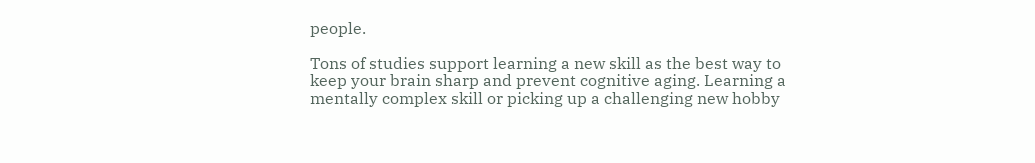people.

Tons of studies support learning a new skill as the best way to keep your brain sharp and prevent cognitive aging. Learning a mentally complex skill or picking up a challenging new hobby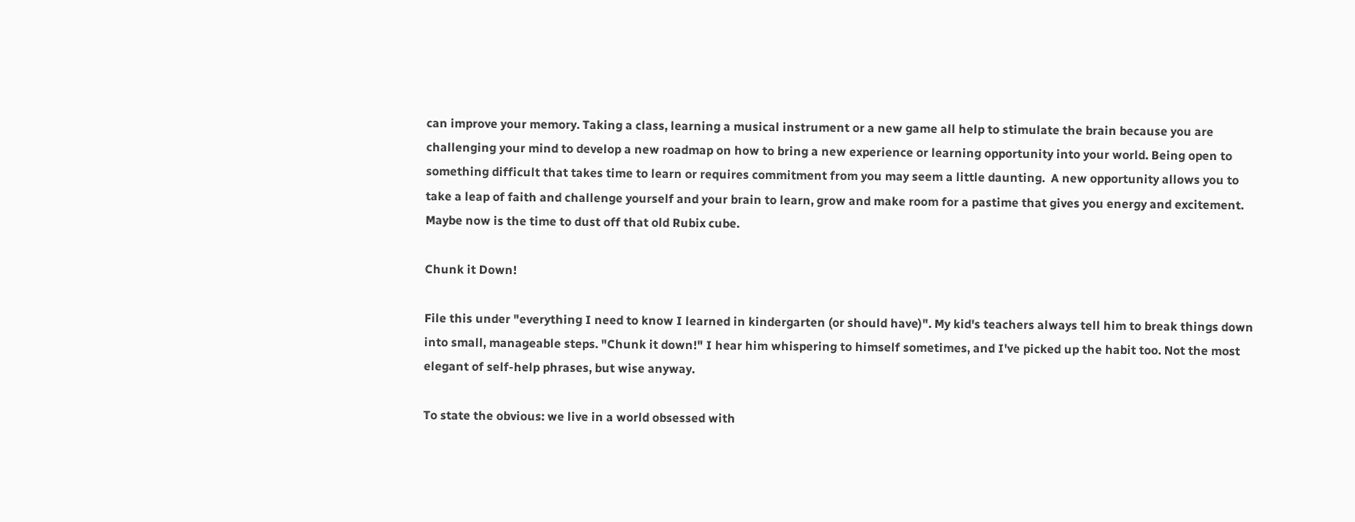can improve your memory. Taking a class, learning a musical instrument or a new game all help to stimulate the brain because you are challenging your mind to develop a new roadmap on how to bring a new experience or learning opportunity into your world. Being open to something difficult that takes time to learn or requires commitment from you may seem a little daunting.  A new opportunity allows you to take a leap of faith and challenge yourself and your brain to learn, grow and make room for a pastime that gives you energy and excitement. Maybe now is the time to dust off that old Rubix cube.

Chunk it Down!

File this under "everything I need to know I learned in kindergarten (or should have)". My kid's teachers always tell him to break things down into small, manageable steps. "Chunk it down!" I hear him whispering to himself sometimes, and I've picked up the habit too. Not the most elegant of self-help phrases, but wise anyway.

To state the obvious: we live in a world obsessed with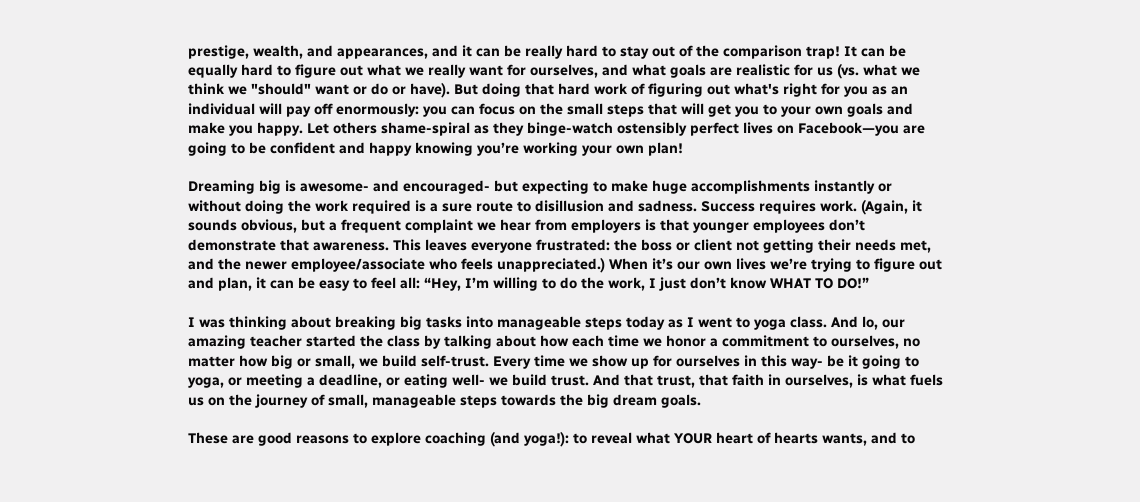prestige, wealth, and appearances, and it can be really hard to stay out of the comparison trap! It can be equally hard to figure out what we really want for ourselves, and what goals are realistic for us (vs. what we think we "should" want or do or have). But doing that hard work of figuring out what's right for you as an individual will pay off enormously: you can focus on the small steps that will get you to your own goals and make you happy. Let others shame-spiral as they binge-watch ostensibly perfect lives on Facebook—you are going to be confident and happy knowing you’re working your own plan!

Dreaming big is awesome- and encouraged- but expecting to make huge accomplishments instantly or without doing the work required is a sure route to disillusion and sadness. Success requires work. (Again, it sounds obvious, but a frequent complaint we hear from employers is that younger employees don’t demonstrate that awareness. This leaves everyone frustrated: the boss or client not getting their needs met, and the newer employee/associate who feels unappreciated.) When it’s our own lives we’re trying to figure out and plan, it can be easy to feel all: “Hey, I’m willing to do the work, I just don’t know WHAT TO DO!”

I was thinking about breaking big tasks into manageable steps today as I went to yoga class. And lo, our amazing teacher started the class by talking about how each time we honor a commitment to ourselves, no matter how big or small, we build self-trust. Every time we show up for ourselves in this way- be it going to yoga, or meeting a deadline, or eating well- we build trust. And that trust, that faith in ourselves, is what fuels us on the journey of small, manageable steps towards the big dream goals.

These are good reasons to explore coaching (and yoga!): to reveal what YOUR heart of hearts wants, and to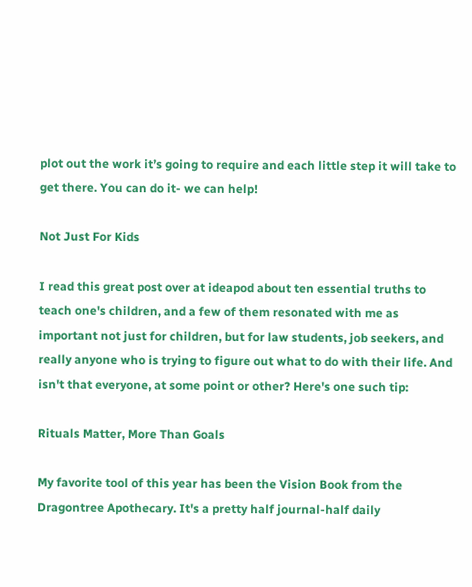plot out the work it’s going to require and each little step it will take to get there. You can do it- we can help!

Not Just For Kids

I read this great post over at ideapod about ten essential truths to teach one's children, and a few of them resonated with me as important not just for children, but for law students, job seekers, and really anyone who is trying to figure out what to do with their life. And isn't that everyone, at some point or other? Here's one such tip:

Rituals Matter, More Than Goals

My favorite tool of this year has been the Vision Book from the Dragontree Apothecary. It's a pretty half journal-half daily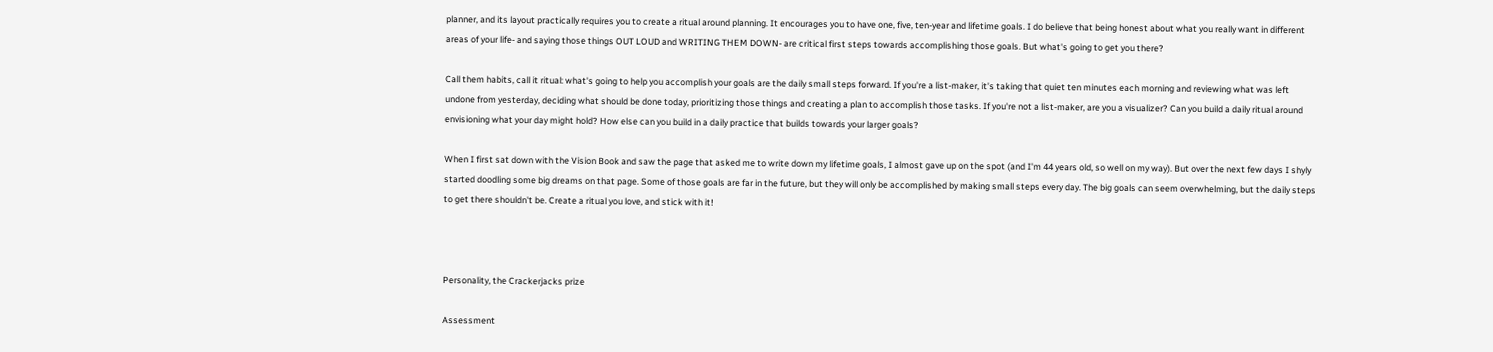planner, and its layout practically requires you to create a ritual around planning. It encourages you to have one, five, ten-year and lifetime goals. I do believe that being honest about what you really want in different areas of your life- and saying those things OUT LOUD and WRITING THEM DOWN- are critical first steps towards accomplishing those goals. But what's going to get you there?

Call them habits, call it ritual: what's going to help you accomplish your goals are the daily small steps forward. If you're a list-maker, it's taking that quiet ten minutes each morning and reviewing what was left undone from yesterday, deciding what should be done today, prioritizing those things and creating a plan to accomplish those tasks. If you're not a list-maker, are you a visualizer? Can you build a daily ritual around envisioning what your day might hold? How else can you build in a daily practice that builds towards your larger goals?

When I first sat down with the Vision Book and saw the page that asked me to write down my lifetime goals, I almost gave up on the spot (and I'm 44 years old, so well on my way). But over the next few days I shyly started doodling some big dreams on that page. Some of those goals are far in the future, but they will only be accomplished by making small steps every day. The big goals can seem overwhelming, but the daily steps to get there shouldn't be. Create a ritual you love, and stick with it!



Personality, the Crackerjacks prize

Assessment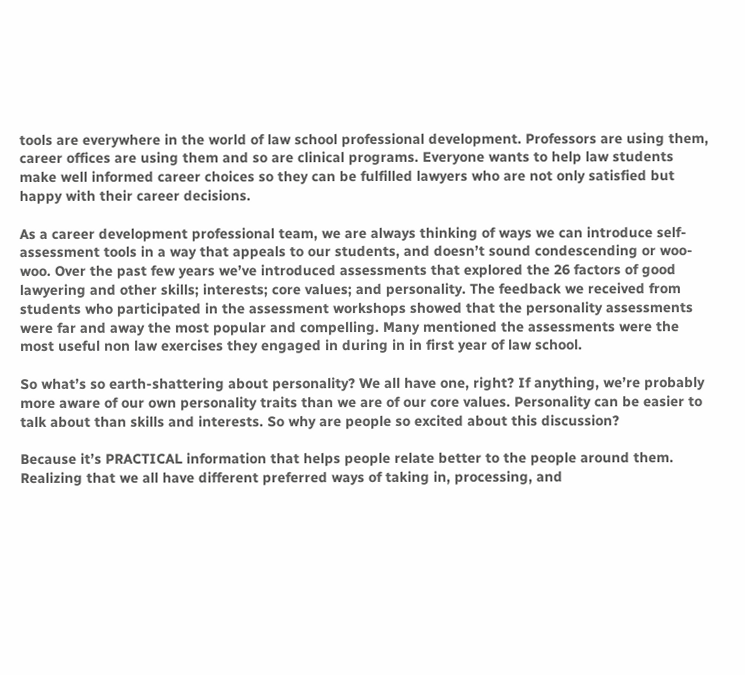tools are everywhere in the world of law school professional development. Professors are using them, career offices are using them and so are clinical programs. Everyone wants to help law students make well informed career choices so they can be fulfilled lawyers who are not only satisfied but happy with their career decisions.

As a career development professional team, we are always thinking of ways we can introduce self-assessment tools in a way that appeals to our students, and doesn’t sound condescending or woo-woo. Over the past few years we’ve introduced assessments that explored the 26 factors of good lawyering and other skills; interests; core values; and personality. The feedback we received from students who participated in the assessment workshops showed that the personality assessments were far and away the most popular and compelling. Many mentioned the assessments were the most useful non law exercises they engaged in during in in first year of law school.

So what’s so earth-shattering about personality? We all have one, right? If anything, we’re probably more aware of our own personality traits than we are of our core values. Personality can be easier to talk about than skills and interests. So why are people so excited about this discussion?

Because it’s PRACTICAL information that helps people relate better to the people around them. Realizing that we all have different preferred ways of taking in, processing, and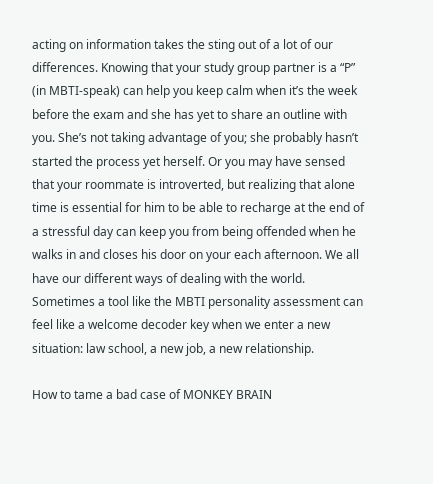acting on information takes the sting out of a lot of our differences. Knowing that your study group partner is a “P” (in MBTI-speak) can help you keep calm when it’s the week before the exam and she has yet to share an outline with you. She’s not taking advantage of you; she probably hasn’t started the process yet herself. Or you may have sensed that your roommate is introverted, but realizing that alone time is essential for him to be able to recharge at the end of a stressful day can keep you from being offended when he walks in and closes his door on your each afternoon. We all have our different ways of dealing with the world. Sometimes a tool like the MBTI personality assessment can feel like a welcome decoder key when we enter a new situation: law school, a new job, a new relationship.

How to tame a bad case of MONKEY BRAIN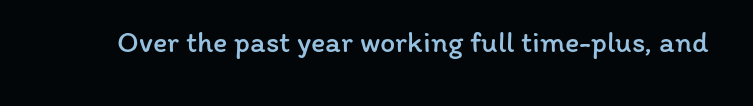Over the past year working full time-plus, and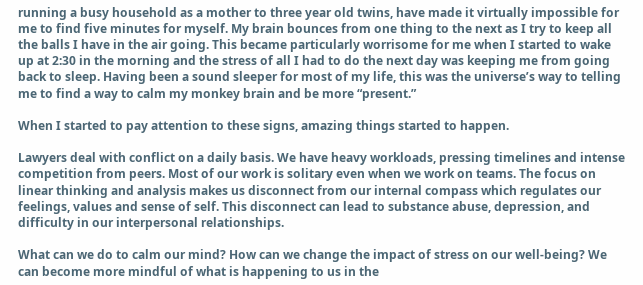running a busy household as a mother to three year old twins, have made it virtually impossible for me to find five minutes for myself. My brain bounces from one thing to the next as I try to keep all the balls I have in the air going. This became particularly worrisome for me when I started to wake up at 2:30 in the morning and the stress of all I had to do the next day was keeping me from going back to sleep. Having been a sound sleeper for most of my life, this was the universe’s way to telling me to find a way to calm my monkey brain and be more “present.”

When I started to pay attention to these signs, amazing things started to happen.

Lawyers deal with conflict on a daily basis. We have heavy workloads, pressing timelines and intense competition from peers. Most of our work is solitary even when we work on teams. The focus on linear thinking and analysis makes us disconnect from our internal compass which regulates our feelings, values and sense of self. This disconnect can lead to substance abuse, depression, and difficulty in our interpersonal relationships.

What can we do to calm our mind? How can we change the impact of stress on our well-being? We can become more mindful of what is happening to us in the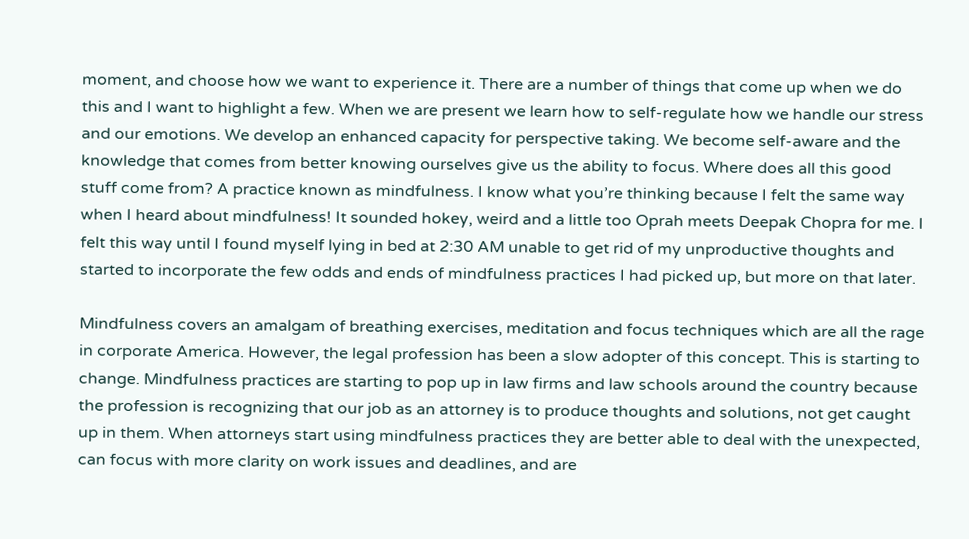moment, and choose how we want to experience it. There are a number of things that come up when we do this and I want to highlight a few. When we are present we learn how to self-regulate how we handle our stress and our emotions. We develop an enhanced capacity for perspective taking. We become self-aware and the knowledge that comes from better knowing ourselves give us the ability to focus. Where does all this good stuff come from? A practice known as mindfulness. I know what you’re thinking because I felt the same way when I heard about mindfulness! It sounded hokey, weird and a little too Oprah meets Deepak Chopra for me. I felt this way until I found myself lying in bed at 2:30 AM unable to get rid of my unproductive thoughts and started to incorporate the few odds and ends of mindfulness practices I had picked up, but more on that later.

Mindfulness covers an amalgam of breathing exercises, meditation and focus techniques which are all the rage in corporate America. However, the legal profession has been a slow adopter of this concept. This is starting to change. Mindfulness practices are starting to pop up in law firms and law schools around the country because the profession is recognizing that our job as an attorney is to produce thoughts and solutions, not get caught up in them. When attorneys start using mindfulness practices they are better able to deal with the unexpected, can focus with more clarity on work issues and deadlines, and are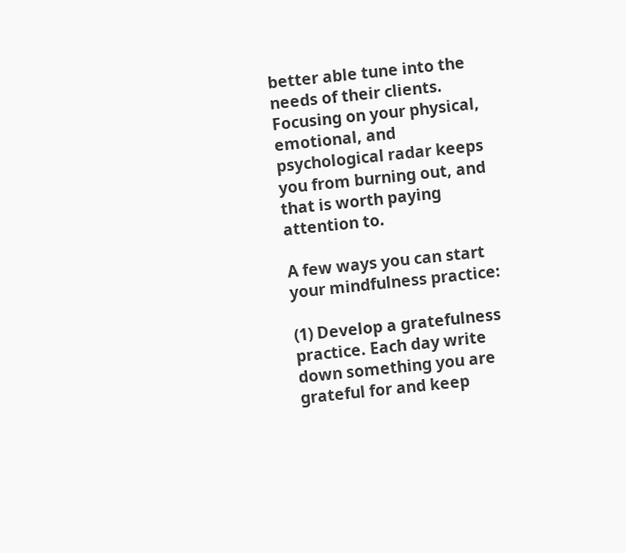better able tune into the needs of their clients. Focusing on your physical, emotional, and psychological radar keeps you from burning out, and that is worth paying attention to.

A few ways you can start your mindfulness practice:

(1) Develop a gratefulness practice. Each day write down something you are grateful for and keep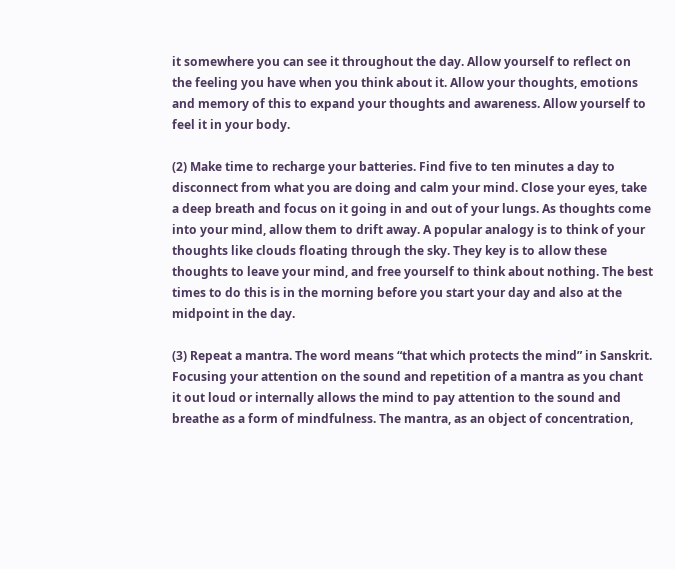it somewhere you can see it throughout the day. Allow yourself to reflect on the feeling you have when you think about it. Allow your thoughts, emotions and memory of this to expand your thoughts and awareness. Allow yourself to feel it in your body.

(2) Make time to recharge your batteries. Find five to ten minutes a day to disconnect from what you are doing and calm your mind. Close your eyes, take a deep breath and focus on it going in and out of your lungs. As thoughts come into your mind, allow them to drift away. A popular analogy is to think of your thoughts like clouds floating through the sky. They key is to allow these thoughts to leave your mind, and free yourself to think about nothing. The best times to do this is in the morning before you start your day and also at the midpoint in the day.

(3) Repeat a mantra. The word means “that which protects the mind” in Sanskrit. Focusing your attention on the sound and repetition of a mantra as you chant it out loud or internally allows the mind to pay attention to the sound and breathe as a form of mindfulness. The mantra, as an object of concentration,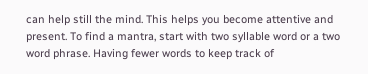can help still the mind. This helps you become attentive and present. To find a mantra, start with two syllable word or a two word phrase. Having fewer words to keep track of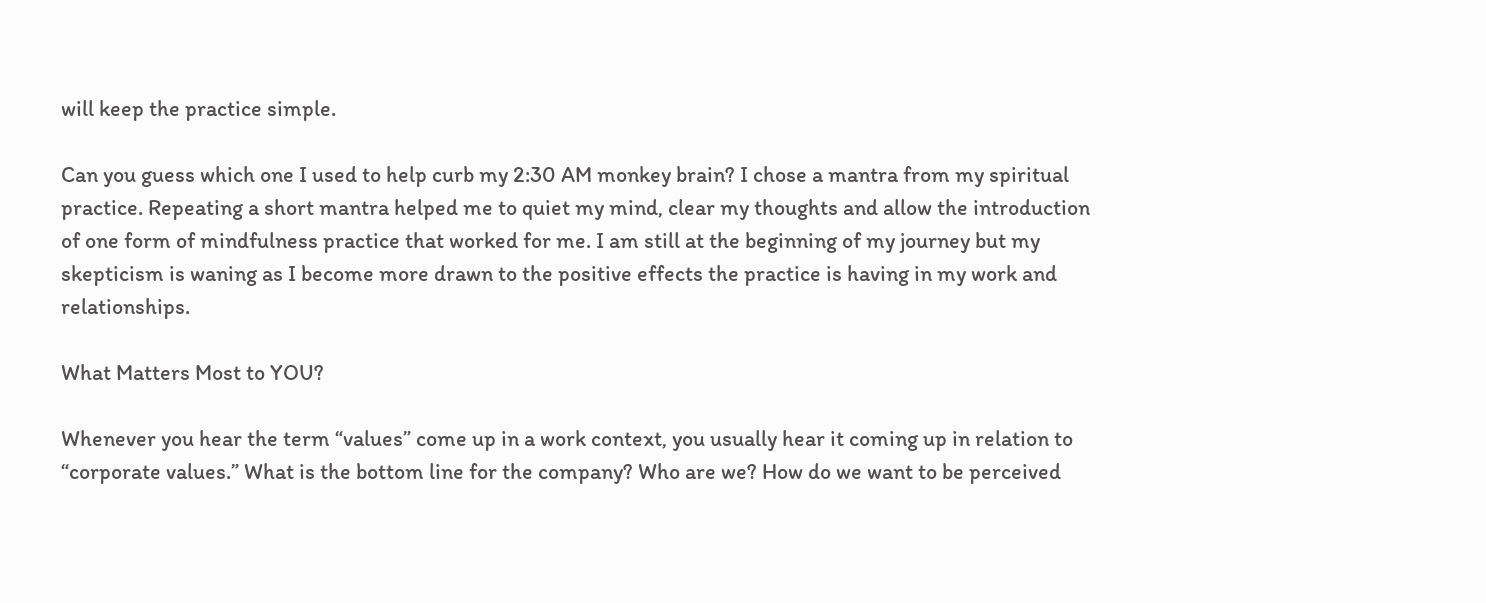will keep the practice simple.

Can you guess which one I used to help curb my 2:30 AM monkey brain? I chose a mantra from my spiritual practice. Repeating a short mantra helped me to quiet my mind, clear my thoughts and allow the introduction of one form of mindfulness practice that worked for me. I am still at the beginning of my journey but my skepticism is waning as I become more drawn to the positive effects the practice is having in my work and relationships.

What Matters Most to YOU?

Whenever you hear the term “values” come up in a work context, you usually hear it coming up in relation to “corporate values.” What is the bottom line for the company? Who are we? How do we want to be perceived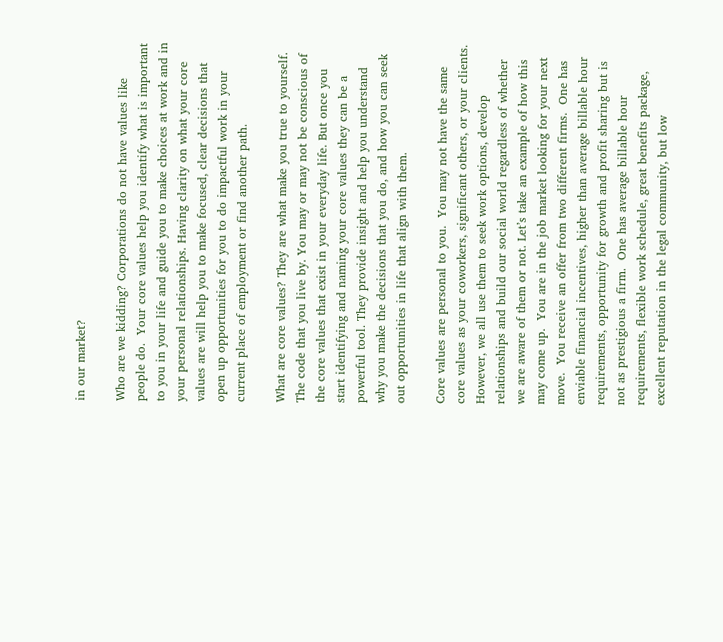in our market?

Who are we kidding? Corporations do not have values like people do.  Your core values help you identify what is important to you in your life and guide you to make choices at work and in your personal relationships. Having clarity on what your core values are will help you to make focused, clear decisions that open up opportunities for you to do impactful work in your current place of employment or find another path.

What are core values? They are what make you true to yourself. The code that you live by. You may or may not be conscious of the core values that exist in your everyday life. But once you start identifying and naming your core values they can be a powerful tool. They provide insight and help you understand why you make the decisions that you do, and how you can seek out opportunities in life that align with them.

Core values are personal to you.  You may not have the same core values as your coworkers, significant others, or your clients.  However, we all use them to seek work options, develop relationships and build our social world regardless of whether we are aware of them or not. Let’s take an example of how this may come up.  You are in the job market looking for your next move.  You receive an offer from two different firms.  One has enviable financial incentives, higher than average billable hour requirements, opportunity for growth and profit sharing but is not as prestigious a firm.  One has average billable hour requirements, flexible work schedule, great benefits package, excellent reputation in the legal community, but low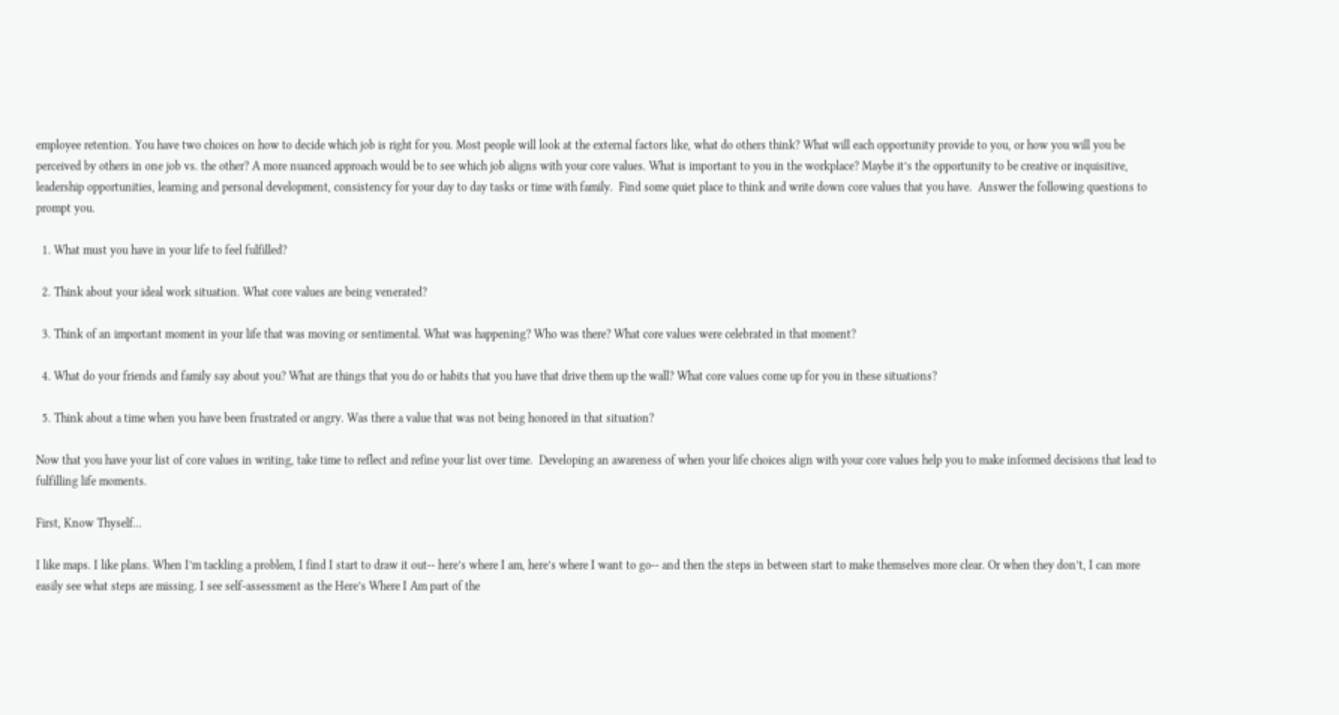employee retention. You have two choices on how to decide which job is right for you. Most people will look at the external factors like, what do others think? What will each opportunity provide to you, or how you will you be perceived by others in one job vs. the other? A more nuanced approach would be to see which job aligns with your core values. What is important to you in the workplace? Maybe it’s the opportunity to be creative or inquisitive, leadership opportunities, learning and personal development, consistency for your day to day tasks or time with family.  Find some quiet place to think and write down core values that you have.  Answer the following questions to prompt you.

  1. What must you have in your life to feel fulfilled?

  2. Think about your ideal work situation. What core values are being venerated?

  3. Think of an important moment in your life that was moving or sentimental. What was happening? Who was there? What core values were celebrated in that moment?

  4. What do your friends and family say about you? What are things that you do or habits that you have that drive them up the wall? What core values come up for you in these situations?

  5. Think about a time when you have been frustrated or angry. Was there a value that was not being honored in that situation?

Now that you have your list of core values in writing, take time to reflect and refine your list over time.  Developing an awareness of when your life choices align with your core values help you to make informed decisions that lead to fulfilling life moments.

First, Know Thyself...

I like maps. I like plans. When I’m tackling a problem, I find I start to draw it out-- here’s where I am, here’s where I want to go-- and then the steps in between start to make themselves more clear. Or when they don’t, I can more easily see what steps are missing. I see self-assessment as the Here’s Where I Am part of the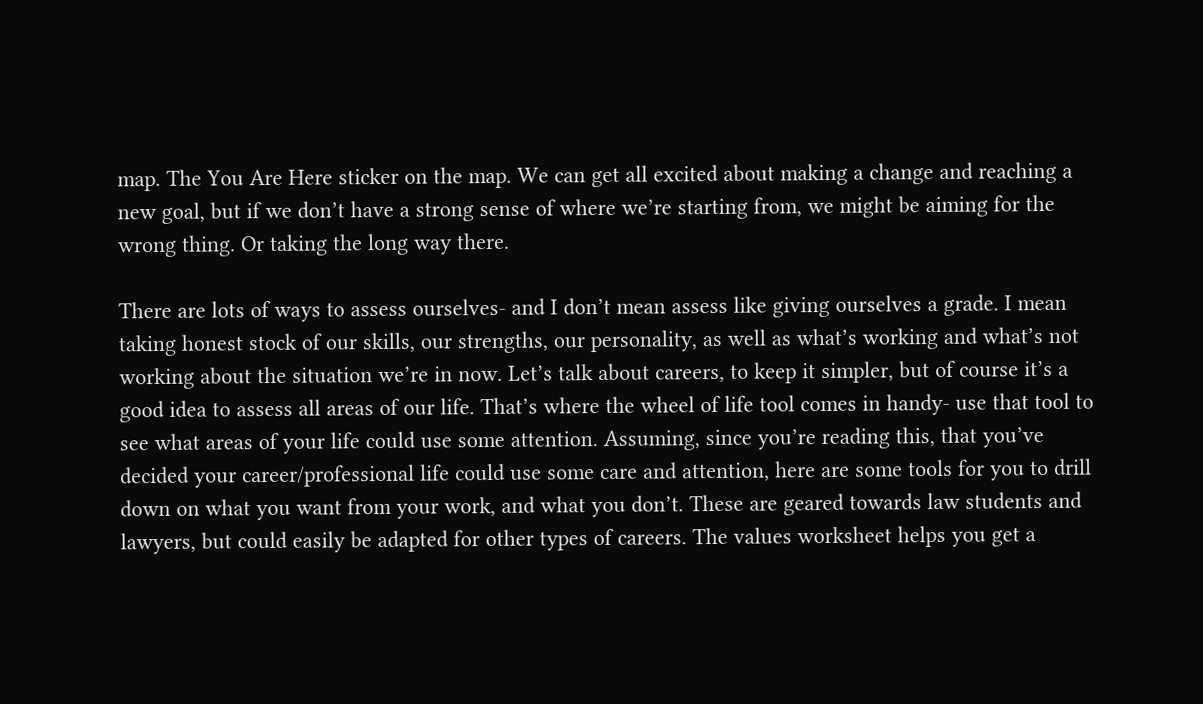map. The You Are Here sticker on the map. We can get all excited about making a change and reaching a new goal, but if we don’t have a strong sense of where we’re starting from, we might be aiming for the wrong thing. Or taking the long way there.

There are lots of ways to assess ourselves- and I don’t mean assess like giving ourselves a grade. I mean taking honest stock of our skills, our strengths, our personality, as well as what’s working and what’s not working about the situation we’re in now. Let’s talk about careers, to keep it simpler, but of course it’s a good idea to assess all areas of our life. That’s where the wheel of life tool comes in handy- use that tool to see what areas of your life could use some attention. Assuming, since you’re reading this, that you’ve decided your career/professional life could use some care and attention, here are some tools for you to drill down on what you want from your work, and what you don’t. These are geared towards law students and lawyers, but could easily be adapted for other types of careers. The values worksheet helps you get a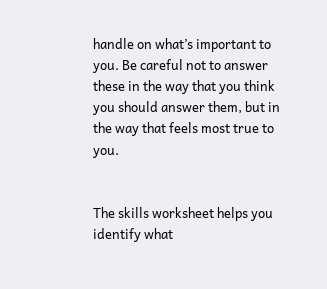handle on what’s important to you. Be careful not to answer these in the way that you think you should answer them, but in the way that feels most true to you.


The skills worksheet helps you identify what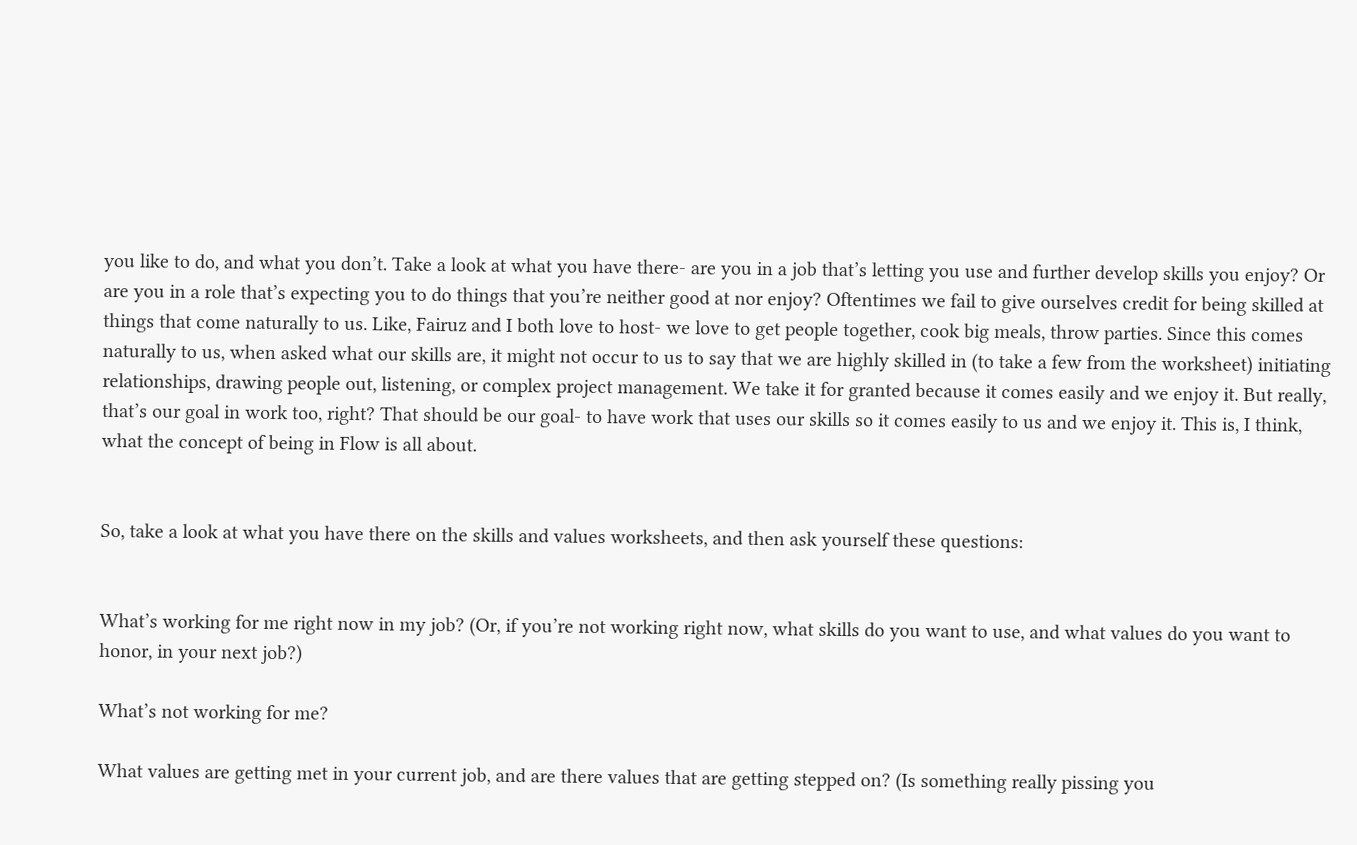you like to do, and what you don’t. Take a look at what you have there- are you in a job that’s letting you use and further develop skills you enjoy? Or are you in a role that’s expecting you to do things that you’re neither good at nor enjoy? Oftentimes we fail to give ourselves credit for being skilled at things that come naturally to us. Like, Fairuz and I both love to host- we love to get people together, cook big meals, throw parties. Since this comes naturally to us, when asked what our skills are, it might not occur to us to say that we are highly skilled in (to take a few from the worksheet) initiating relationships, drawing people out, listening, or complex project management. We take it for granted because it comes easily and we enjoy it. But really, that’s our goal in work too, right? That should be our goal- to have work that uses our skills so it comes easily to us and we enjoy it. This is, I think, what the concept of being in Flow is all about.


So, take a look at what you have there on the skills and values worksheets, and then ask yourself these questions:


What’s working for me right now in my job? (Or, if you’re not working right now, what skills do you want to use, and what values do you want to honor, in your next job?)

What’s not working for me?

What values are getting met in your current job, and are there values that are getting stepped on? (Is something really pissing you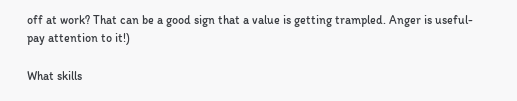off at work? That can be a good sign that a value is getting trampled. Anger is useful- pay attention to it!)

What skills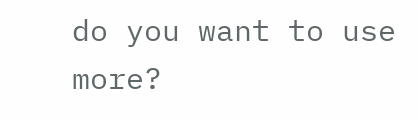do you want to use more?